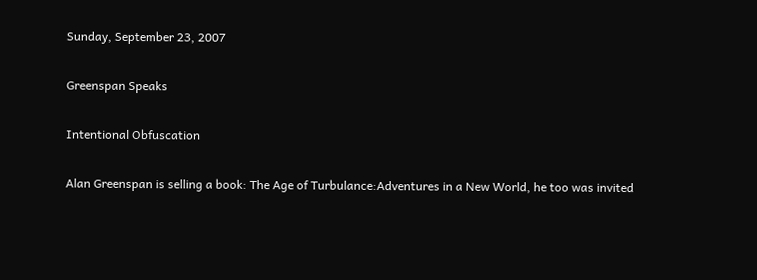Sunday, September 23, 2007

Greenspan Speaks

Intentional Obfuscation

Alan Greenspan is selling a book: The Age of Turbulance:Adventures in a New World, he too was invited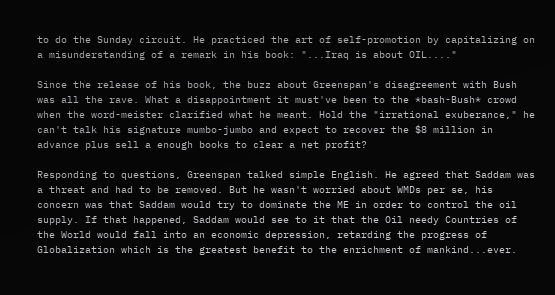to do the Sunday circuit. He practiced the art of self-promotion by capitalizing on a misunderstanding of a remark in his book: "...Iraq is about OIL...."

Since the release of his book, the buzz about Greenspan's disagreement with Bush was all the rave. What a disappointment it must've been to the *bash-Bush* crowd when the word-meister clarified what he meant. Hold the "irrational exuberance," he can't talk his signature mumbo-jumbo and expect to recover the $8 million in advance plus sell a enough books to clear a net profit?

Responding to questions, Greenspan talked simple English. He agreed that Saddam was a threat and had to be removed. But he wasn't worried about WMDs per se, his concern was that Saddam would try to dominate the ME in order to control the oil supply. If that happened, Saddam would see to it that the Oil needy Countries of the World would fall into an economic depression, retarding the progress of Globalization which is the greatest benefit to the enrichment of mankind...ever.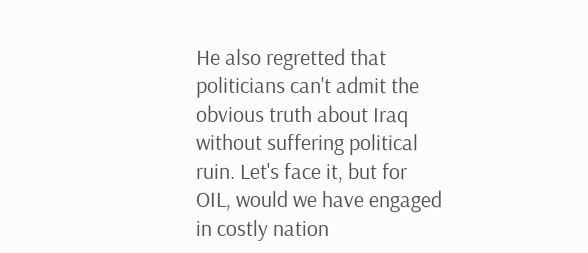He also regretted that politicians can't admit the obvious truth about Iraq without suffering political ruin. Let's face it, but for OIL, would we have engaged in costly nation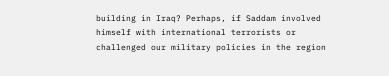building in Iraq? Perhaps, if Saddam involved himself with international terrorists or challenged our military policies in the region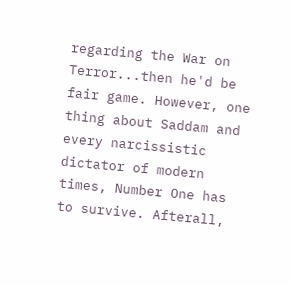regarding the War on Terror...then he'd be fair game. However, one thing about Saddam and every narcissistic dictator of modern times, Number One has to survive. Afterall,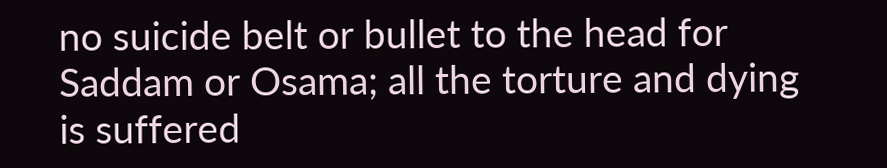no suicide belt or bullet to the head for Saddam or Osama; all the torture and dying is suffered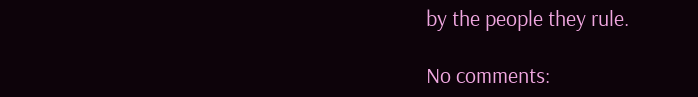by the people they rule.

No comments: